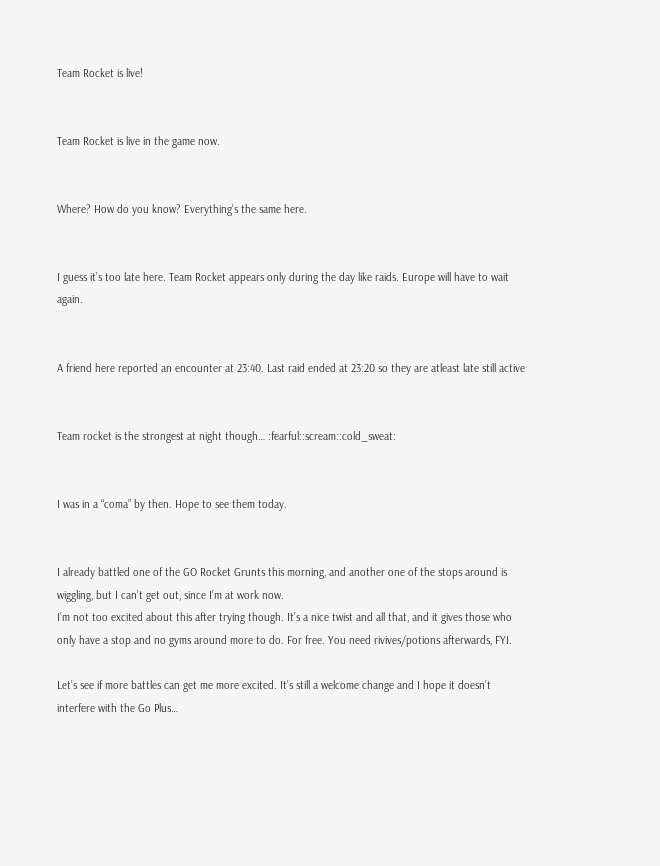Team Rocket is live!


Team Rocket is live in the game now.


Where? How do you know? Everything’s the same here.


I guess it’s too late here. Team Rocket appears only during the day like raids. Europe will have to wait again.


A friend here reported an encounter at 23:40. Last raid ended at 23:20 so they are atleast late still active


Team rocket is the strongest at night though… :fearful::scream::cold_sweat:


I was in a “coma” by then. Hope to see them today.


I already battled one of the GO Rocket Grunts this morning, and another one of the stops around is wiggling, but I can’t get out, since I’m at work now.
I’m not too excited about this after trying though. It’s a nice twist and all that, and it gives those who only have a stop and no gyms around more to do. For free. You need rivives/potions afterwards, FYI.

Let’s see if more battles can get me more excited. It’s still a welcome change and I hope it doesn’t interfere with the Go Plus…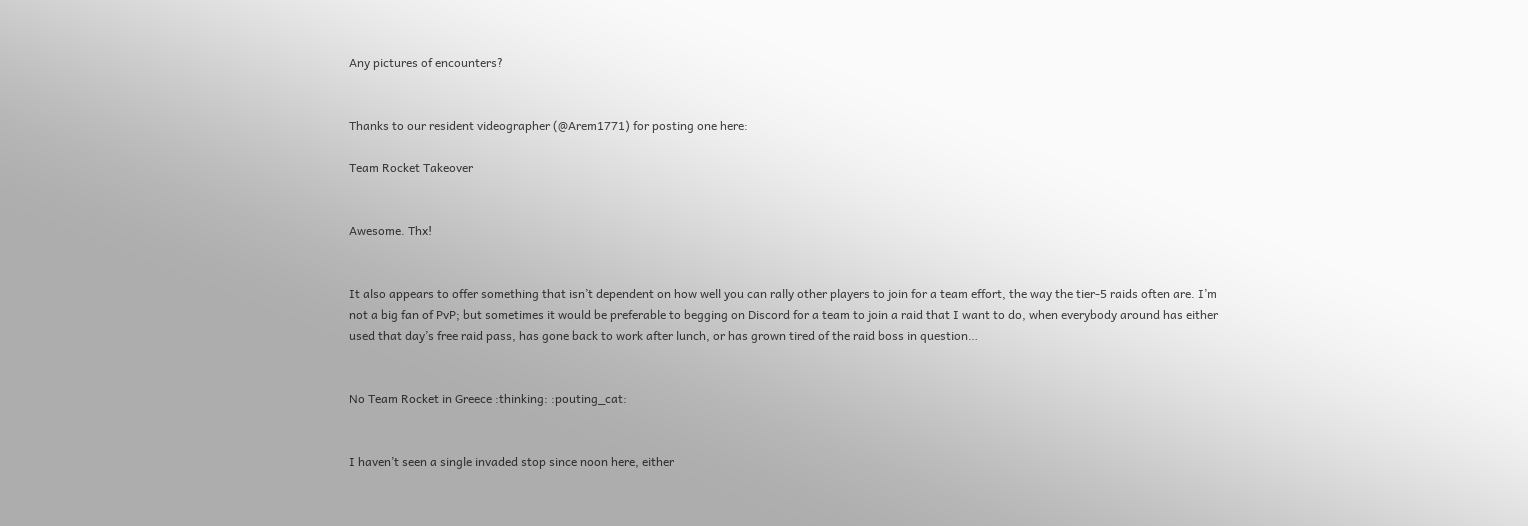Any pictures of encounters?


Thanks to our resident videographer (@Arem1771) for posting one here:

Team Rocket Takeover


Awesome. Thx!


It also appears to offer something that isn’t dependent on how well you can rally other players to join for a team effort, the way the tier-5 raids often are. I’m not a big fan of PvP; but sometimes it would be preferable to begging on Discord for a team to join a raid that I want to do, when everybody around has either used that day’s free raid pass, has gone back to work after lunch, or has grown tired of the raid boss in question…


No Team Rocket in Greece :thinking: :pouting_cat:


I haven’t seen a single invaded stop since noon here, either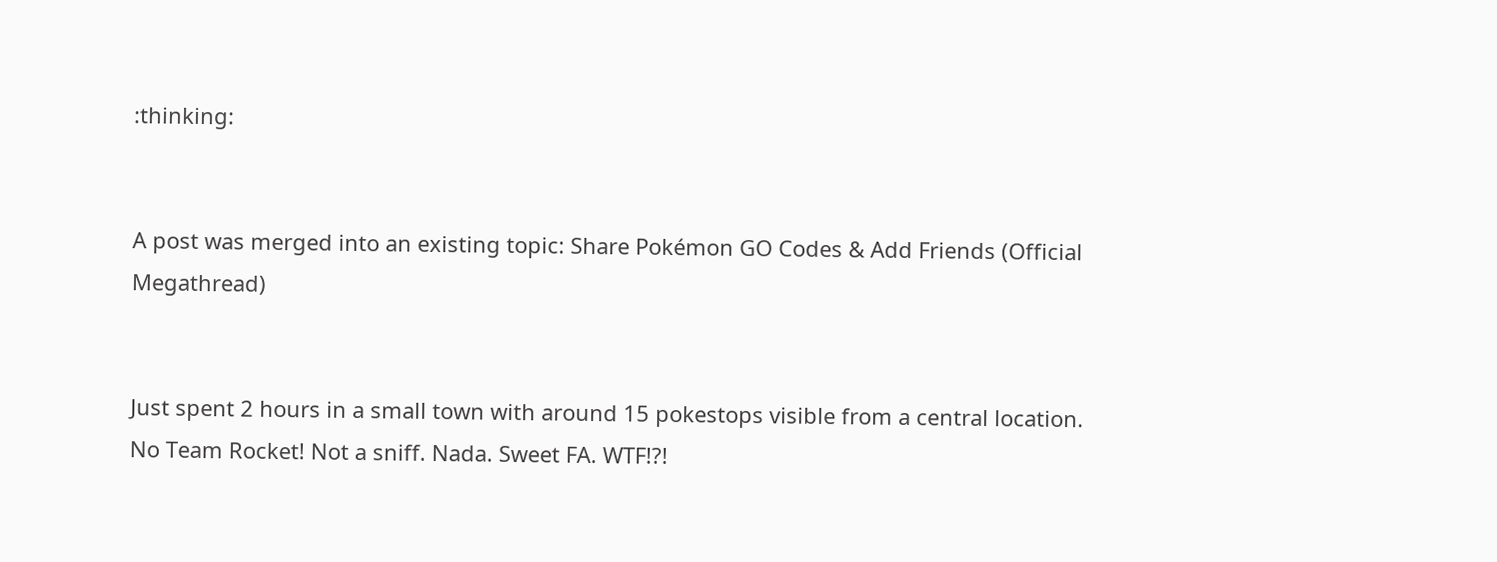:thinking:


A post was merged into an existing topic: Share Pokémon GO Codes & Add Friends (Official Megathread)


Just spent 2 hours in a small town with around 15 pokestops visible from a central location. No Team Rocket! Not a sniff. Nada. Sweet FA. WTF!?!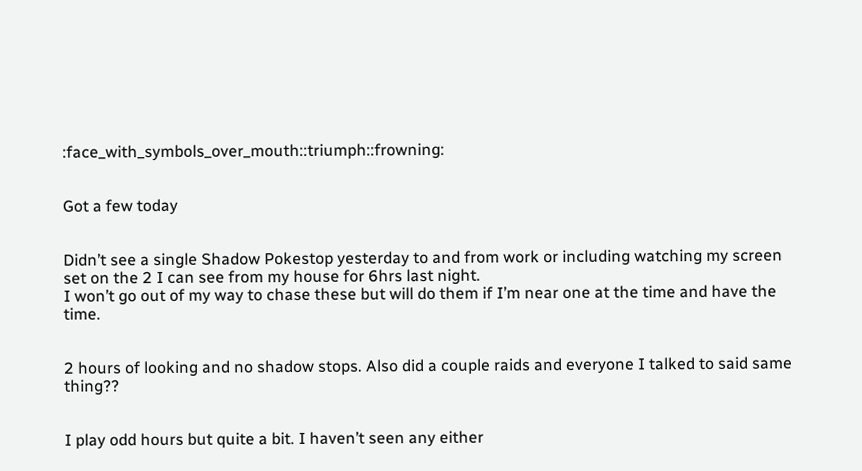:face_with_symbols_over_mouth::triumph::frowning:


Got a few today


Didn’t see a single Shadow Pokestop yesterday to and from work or including watching my screen set on the 2 I can see from my house for 6hrs last night.
I won’t go out of my way to chase these but will do them if I’m near one at the time and have the time.


2 hours of looking and no shadow stops. Also did a couple raids and everyone I talked to said same thing??


I play odd hours but quite a bit. I haven’t seen any either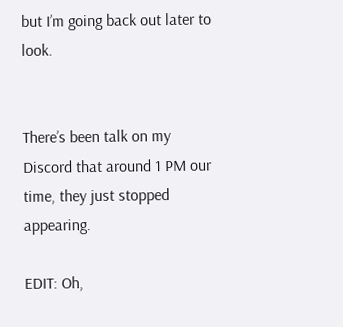but I’m going back out later to look.


There’s been talk on my Discord that around 1 PM our time, they just stopped appearing.

EDIT: Oh,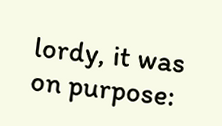lordy, it was on purpose: